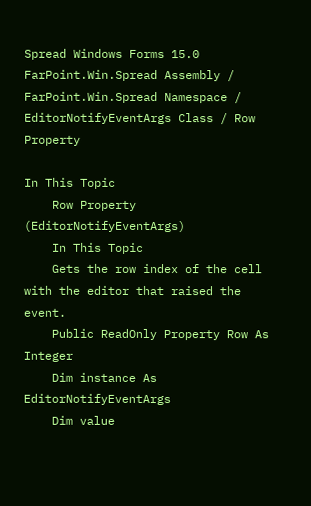Spread Windows Forms 15.0
FarPoint.Win.Spread Assembly / FarPoint.Win.Spread Namespace / EditorNotifyEventArgs Class / Row Property

In This Topic
    Row Property (EditorNotifyEventArgs)
    In This Topic
    Gets the row index of the cell with the editor that raised the event.
    Public ReadOnly Property Row As Integer
    Dim instance As EditorNotifyEventArgs
    Dim value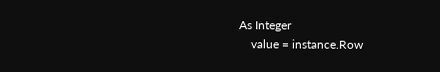As Integer
    value = instance.Row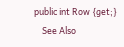public int Row {get;}
    See Also